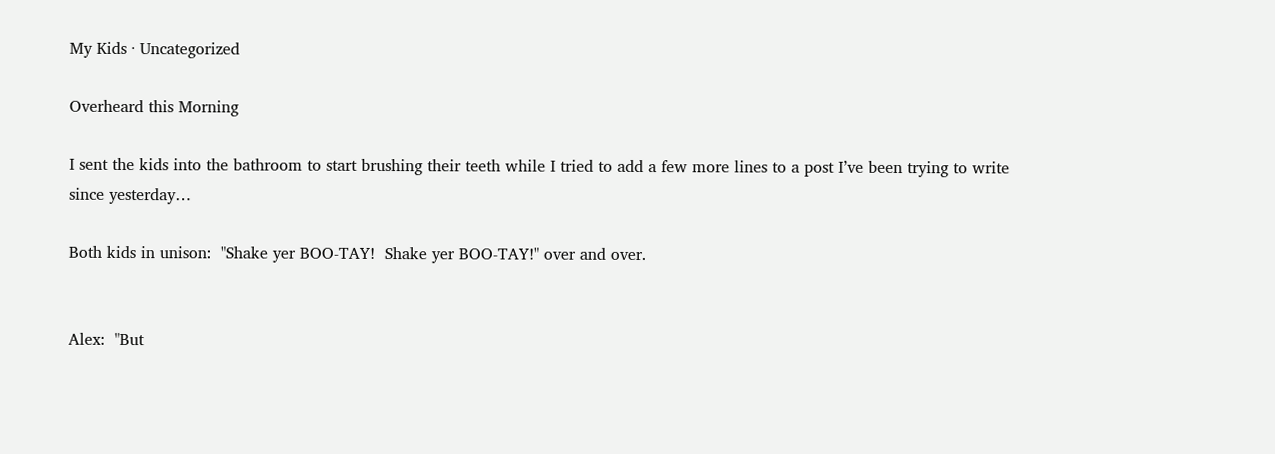My Kids · Uncategorized

Overheard this Morning

I sent the kids into the bathroom to start brushing their teeth while I tried to add a few more lines to a post I’ve been trying to write since yesterday…

Both kids in unison:  "Shake yer BOO-TAY!  Shake yer BOO-TAY!" over and over.


Alex:  "But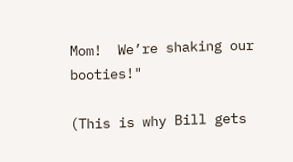Mom!  We’re shaking our booties!"

(This is why Bill gets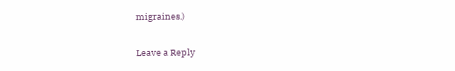migraines.)

Leave a Reply